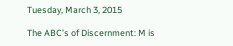Tuesday, March 3, 2015

The ABC’s of Discernment: M is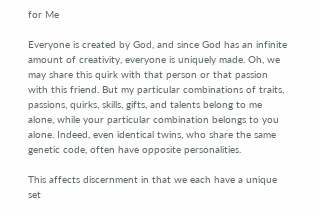for Me

Everyone is created by God, and since God has an infinite amount of creativity, everyone is uniquely made. Oh, we may share this quirk with that person or that passion with this friend. But my particular combinations of traits, passions, quirks, skills, gifts, and talents belong to me alone, while your particular combination belongs to you alone. Indeed, even identical twins, who share the same genetic code, often have opposite personalities.

This affects discernment in that we each have a unique set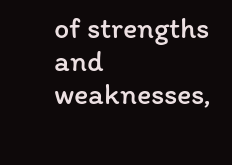of strengths and weaknesses,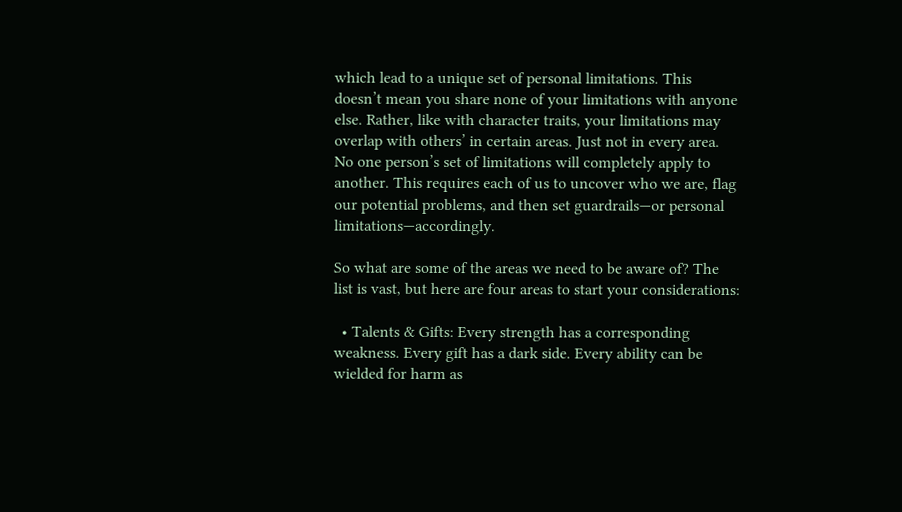which lead to a unique set of personal limitations. This doesn’t mean you share none of your limitations with anyone else. Rather, like with character traits, your limitations may overlap with others’ in certain areas. Just not in every area. No one person’s set of limitations will completely apply to another. This requires each of us to uncover who we are, flag our potential problems, and then set guardrails—or personal limitations—accordingly.

So what are some of the areas we need to be aware of? The list is vast, but here are four areas to start your considerations:

  • Talents & Gifts: Every strength has a corresponding weakness. Every gift has a dark side. Every ability can be wielded for harm as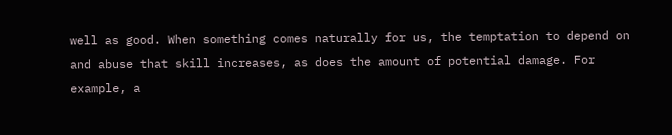well as good. When something comes naturally for us, the temptation to depend on and abuse that skill increases, as does the amount of potential damage. For example, a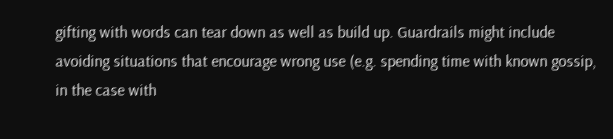gifting with words can tear down as well as build up. Guardrails might include avoiding situations that encourage wrong use (e.g. spending time with known gossip, in the case with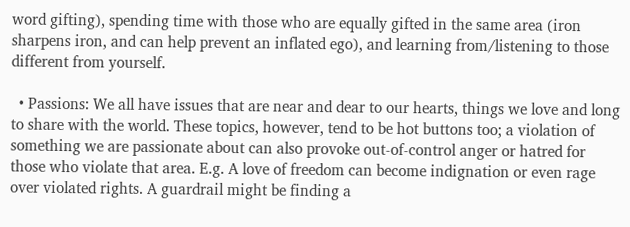word gifting), spending time with those who are equally gifted in the same area (iron sharpens iron, and can help prevent an inflated ego), and learning from/listening to those different from yourself.

  • Passions: We all have issues that are near and dear to our hearts, things we love and long to share with the world. These topics, however, tend to be hot buttons too; a violation of something we are passionate about can also provoke out-of-control anger or hatred for those who violate that area. E.g. A love of freedom can become indignation or even rage over violated rights. A guardrail might be finding a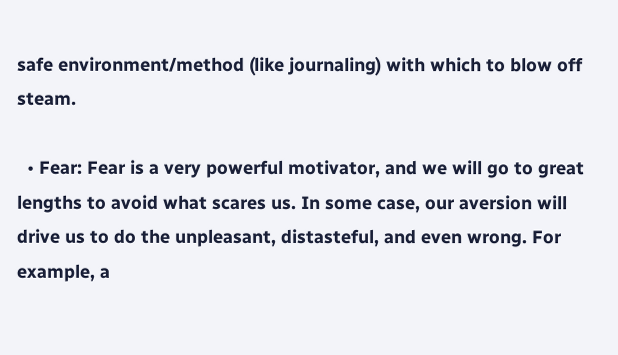safe environment/method (like journaling) with which to blow off steam.

  • Fear: Fear is a very powerful motivator, and we will go to great lengths to avoid what scares us. In some case, our aversion will drive us to do the unpleasant, distasteful, and even wrong. For example, a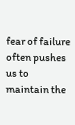fear of failure often pushes us to maintain the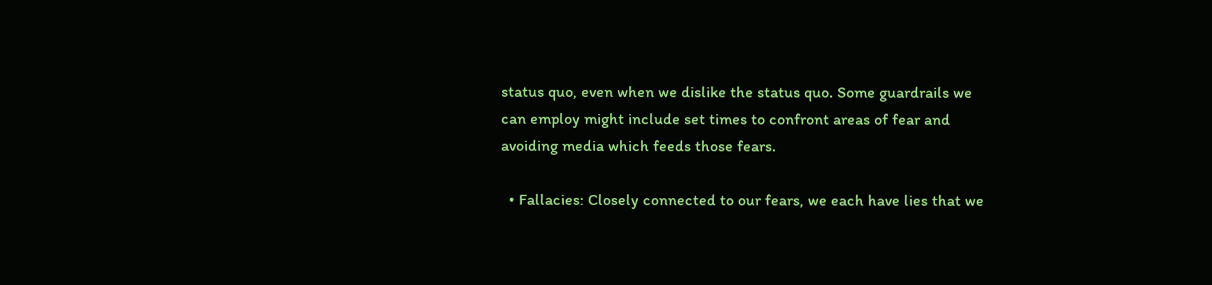status quo, even when we dislike the status quo. Some guardrails we can employ might include set times to confront areas of fear and avoiding media which feeds those fears.

  • Fallacies: Closely connected to our fears, we each have lies that we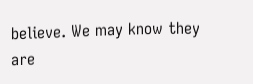believe. We may know they are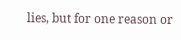lies, but for one reason or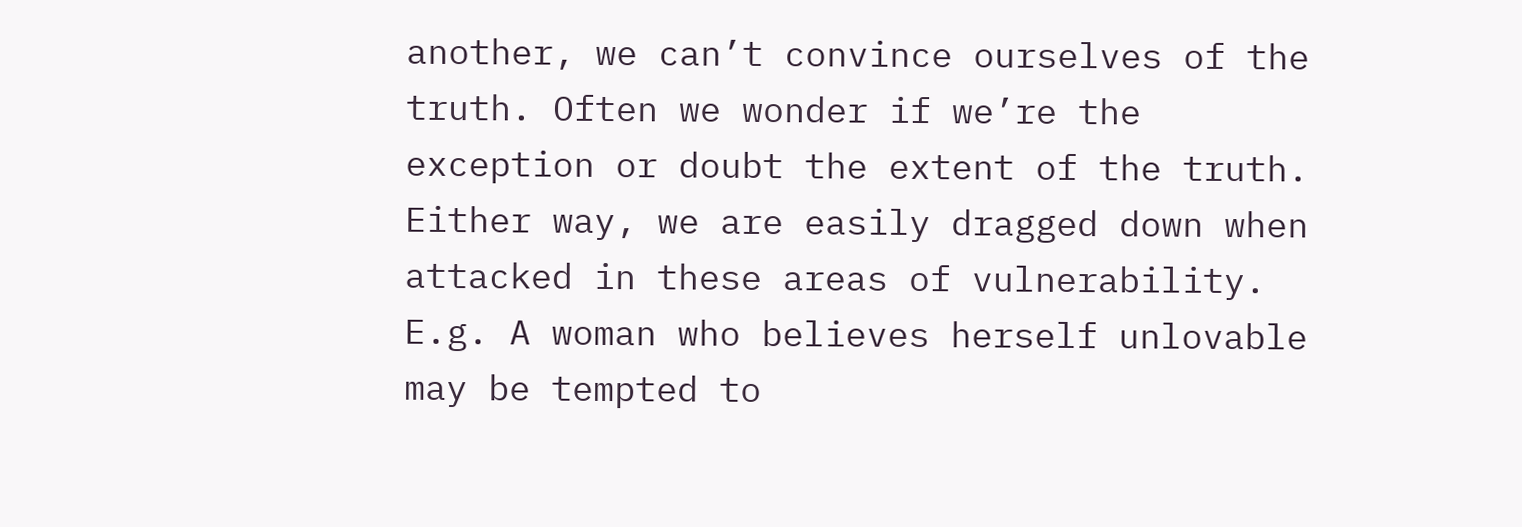another, we can’t convince ourselves of the truth. Often we wonder if we’re the exception or doubt the extent of the truth. Either way, we are easily dragged down when attacked in these areas of vulnerability. E.g. A woman who believes herself unlovable may be tempted to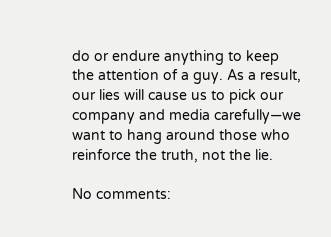do or endure anything to keep the attention of a guy. As a result, our lies will cause us to pick our company and media carefully—we want to hang around those who reinforce the truth, not the lie.

No comments: